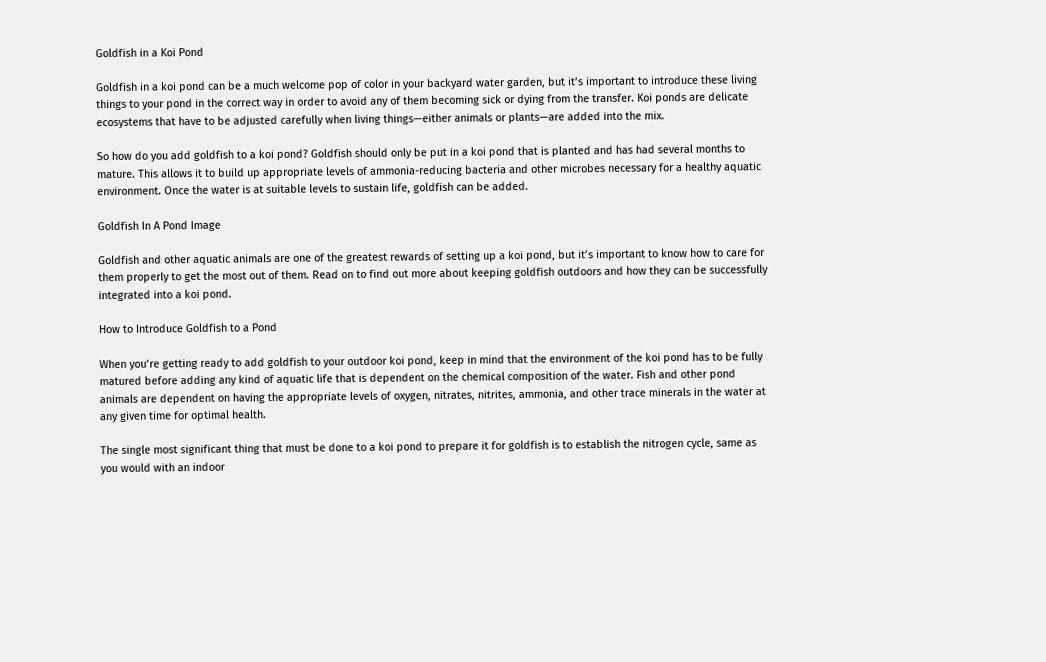Goldfish in a Koi Pond

Goldfish in a koi pond can be a much welcome pop of color in your backyard water garden, but it’s important to introduce these living things to your pond in the correct way in order to avoid any of them becoming sick or dying from the transfer. Koi ponds are delicate ecosystems that have to be adjusted carefully when living things—either animals or plants—are added into the mix.

So how do you add goldfish to a koi pond? Goldfish should only be put in a koi pond that is planted and has had several months to mature. This allows it to build up appropriate levels of ammonia-reducing bacteria and other microbes necessary for a healthy aquatic environment. Once the water is at suitable levels to sustain life, goldfish can be added.

Goldfish In A Pond Image

Goldfish and other aquatic animals are one of the greatest rewards of setting up a koi pond, but it’s important to know how to care for them properly to get the most out of them. Read on to find out more about keeping goldfish outdoors and how they can be successfully integrated into a koi pond.

How to Introduce Goldfish to a Pond

When you’re getting ready to add goldfish to your outdoor koi pond, keep in mind that the environment of the koi pond has to be fully matured before adding any kind of aquatic life that is dependent on the chemical composition of the water. Fish and other pond animals are dependent on having the appropriate levels of oxygen, nitrates, nitrites, ammonia, and other trace minerals in the water at any given time for optimal health.

The single most significant thing that must be done to a koi pond to prepare it for goldfish is to establish the nitrogen cycle, same as you would with an indoor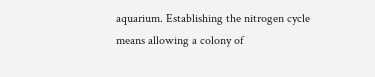aquarium. Establishing the nitrogen cycle means allowing a colony of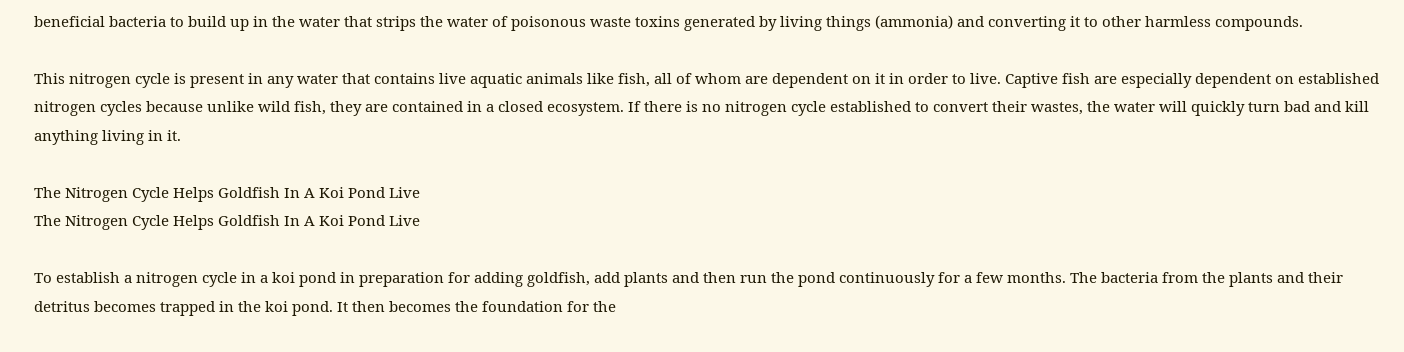beneficial bacteria to build up in the water that strips the water of poisonous waste toxins generated by living things (ammonia) and converting it to other harmless compounds.

This nitrogen cycle is present in any water that contains live aquatic animals like fish, all of whom are dependent on it in order to live. Captive fish are especially dependent on established nitrogen cycles because unlike wild fish, they are contained in a closed ecosystem. If there is no nitrogen cycle established to convert their wastes, the water will quickly turn bad and kill anything living in it.

The Nitrogen Cycle Helps Goldfish In A Koi Pond Live
The Nitrogen Cycle Helps Goldfish In A Koi Pond Live

To establish a nitrogen cycle in a koi pond in preparation for adding goldfish, add plants and then run the pond continuously for a few months. The bacteria from the plants and their detritus becomes trapped in the koi pond. It then becomes the foundation for the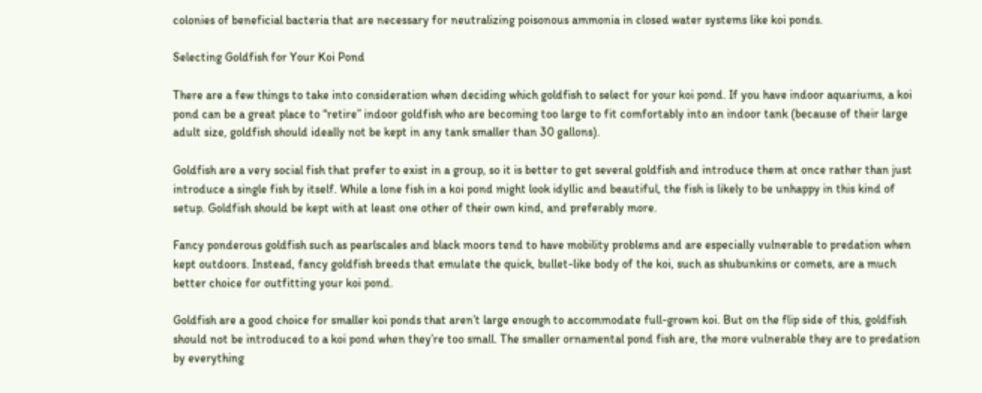colonies of beneficial bacteria that are necessary for neutralizing poisonous ammonia in closed water systems like koi ponds.

Selecting Goldfish for Your Koi Pond

There are a few things to take into consideration when deciding which goldfish to select for your koi pond. If you have indoor aquariums, a koi pond can be a great place to “retire” indoor goldfish who are becoming too large to fit comfortably into an indoor tank (because of their large adult size, goldfish should ideally not be kept in any tank smaller than 30 gallons).

Goldfish are a very social fish that prefer to exist in a group, so it is better to get several goldfish and introduce them at once rather than just introduce a single fish by itself. While a lone fish in a koi pond might look idyllic and beautiful, the fish is likely to be unhappy in this kind of setup. Goldfish should be kept with at least one other of their own kind, and preferably more.

Fancy ponderous goldfish such as pearlscales and black moors tend to have mobility problems and are especially vulnerable to predation when kept outdoors. Instead, fancy goldfish breeds that emulate the quick, bullet-like body of the koi, such as shubunkins or comets, are a much better choice for outfitting your koi pond.

Goldfish are a good choice for smaller koi ponds that aren’t large enough to accommodate full-grown koi. But on the flip side of this, goldfish should not be introduced to a koi pond when they’re too small. The smaller ornamental pond fish are, the more vulnerable they are to predation by everything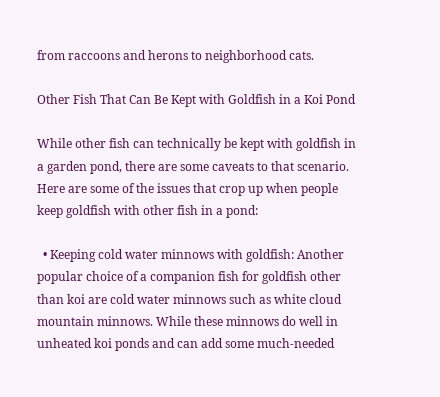from raccoons and herons to neighborhood cats.

Other Fish That Can Be Kept with Goldfish in a Koi Pond

While other fish can technically be kept with goldfish in a garden pond, there are some caveats to that scenario. Here are some of the issues that crop up when people keep goldfish with other fish in a pond:

  • Keeping cold water minnows with goldfish: Another popular choice of a companion fish for goldfish other than koi are cold water minnows such as white cloud mountain minnows. While these minnows do well in unheated koi ponds and can add some much-needed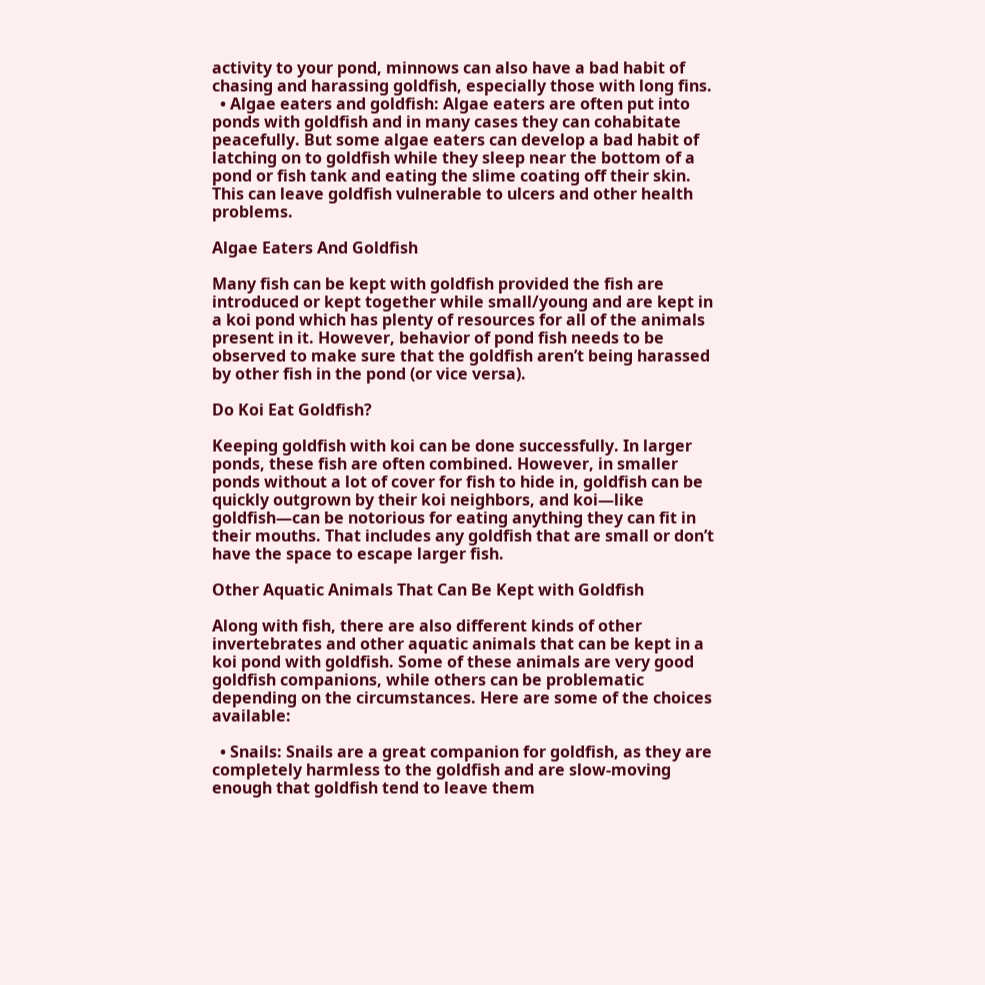activity to your pond, minnows can also have a bad habit of chasing and harassing goldfish, especially those with long fins.
  • Algae eaters and goldfish: Algae eaters are often put into ponds with goldfish and in many cases they can cohabitate peacefully. But some algae eaters can develop a bad habit of latching on to goldfish while they sleep near the bottom of a pond or fish tank and eating the slime coating off their skin. This can leave goldfish vulnerable to ulcers and other health problems.

Algae Eaters And Goldfish

Many fish can be kept with goldfish provided the fish are introduced or kept together while small/young and are kept in a koi pond which has plenty of resources for all of the animals present in it. However, behavior of pond fish needs to be observed to make sure that the goldfish aren’t being harassed by other fish in the pond (or vice versa).

Do Koi Eat Goldfish?

Keeping goldfish with koi can be done successfully. In larger ponds, these fish are often combined. However, in smaller ponds without a lot of cover for fish to hide in, goldfish can be quickly outgrown by their koi neighbors, and koi—like goldfish—can be notorious for eating anything they can fit in their mouths. That includes any goldfish that are small or don’t have the space to escape larger fish.

Other Aquatic Animals That Can Be Kept with Goldfish

Along with fish, there are also different kinds of other invertebrates and other aquatic animals that can be kept in a koi pond with goldfish. Some of these animals are very good goldfish companions, while others can be problematic depending on the circumstances. Here are some of the choices available:

  • Snails: Snails are a great companion for goldfish, as they are completely harmless to the goldfish and are slow-moving enough that goldfish tend to leave them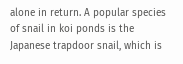alone in return. A popular species of snail in koi ponds is the Japanese trapdoor snail, which is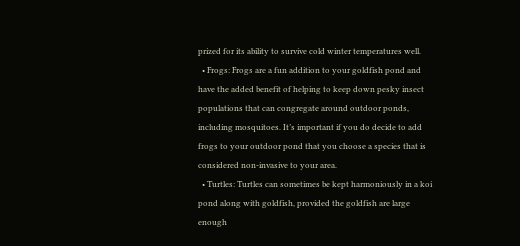prized for its ability to survive cold winter temperatures well.
  • Frogs: Frogs are a fun addition to your goldfish pond and have the added benefit of helping to keep down pesky insect populations that can congregate around outdoor ponds, including mosquitoes. It’s important if you do decide to add frogs to your outdoor pond that you choose a species that is considered non-invasive to your area.
  • Turtles: Turtles can sometimes be kept harmoniously in a koi pond along with goldfish, provided the goldfish are large enough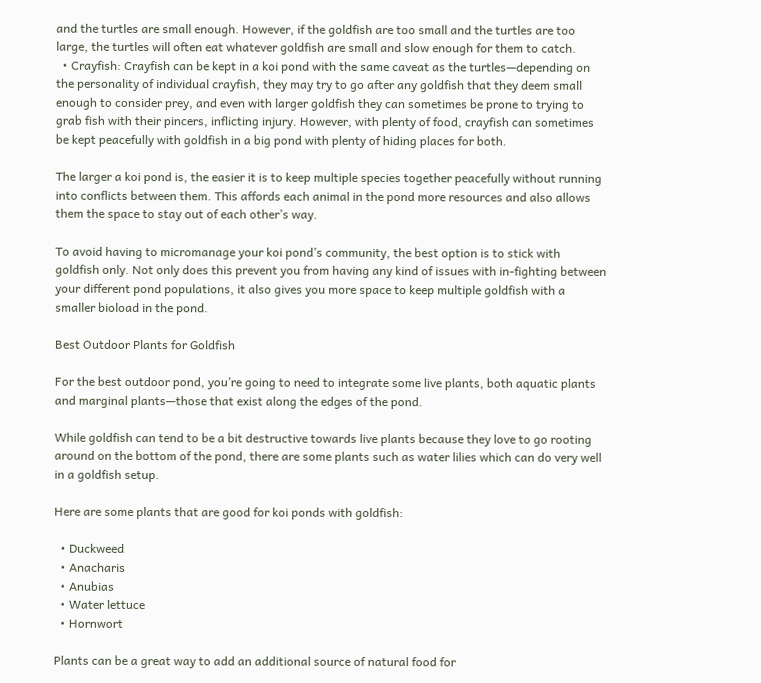and the turtles are small enough. However, if the goldfish are too small and the turtles are too large, the turtles will often eat whatever goldfish are small and slow enough for them to catch.
  • Crayfish: Crayfish can be kept in a koi pond with the same caveat as the turtles—depending on the personality of individual crayfish, they may try to go after any goldfish that they deem small enough to consider prey, and even with larger goldfish they can sometimes be prone to trying to grab fish with their pincers, inflicting injury. However, with plenty of food, crayfish can sometimes be kept peacefully with goldfish in a big pond with plenty of hiding places for both.

The larger a koi pond is, the easier it is to keep multiple species together peacefully without running into conflicts between them. This affords each animal in the pond more resources and also allows them the space to stay out of each other’s way.

To avoid having to micromanage your koi pond’s community, the best option is to stick with goldfish only. Not only does this prevent you from having any kind of issues with in-fighting between your different pond populations, it also gives you more space to keep multiple goldfish with a smaller bioload in the pond.

Best Outdoor Plants for Goldfish

For the best outdoor pond, you’re going to need to integrate some live plants, both aquatic plants and marginal plants—those that exist along the edges of the pond.

While goldfish can tend to be a bit destructive towards live plants because they love to go rooting around on the bottom of the pond, there are some plants such as water lilies which can do very well in a goldfish setup.

Here are some plants that are good for koi ponds with goldfish:

  • Duckweed
  • Anacharis
  • Anubias
  • Water lettuce
  • Hornwort

Plants can be a great way to add an additional source of natural food for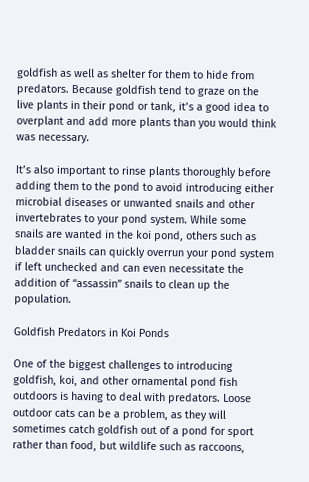goldfish as well as shelter for them to hide from predators. Because goldfish tend to graze on the live plants in their pond or tank, it’s a good idea to overplant and add more plants than you would think was necessary.

It’s also important to rinse plants thoroughly before adding them to the pond to avoid introducing either microbial diseases or unwanted snails and other invertebrates to your pond system. While some snails are wanted in the koi pond, others such as bladder snails can quickly overrun your pond system if left unchecked and can even necessitate the addition of “assassin” snails to clean up the population.

Goldfish Predators in Koi Ponds

One of the biggest challenges to introducing goldfish, koi, and other ornamental pond fish outdoors is having to deal with predators. Loose outdoor cats can be a problem, as they will sometimes catch goldfish out of a pond for sport rather than food, but wildlife such as raccoons,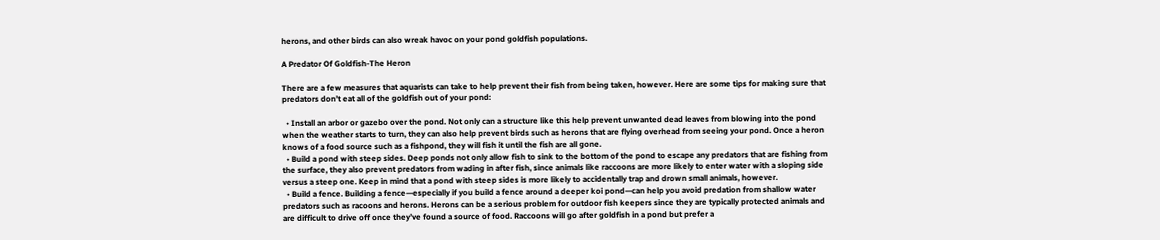herons, and other birds can also wreak havoc on your pond goldfish populations.

A Predator Of Goldfish-The Heron

There are a few measures that aquarists can take to help prevent their fish from being taken, however. Here are some tips for making sure that predators don’t eat all of the goldfish out of your pond:

  • Install an arbor or gazebo over the pond. Not only can a structure like this help prevent unwanted dead leaves from blowing into the pond when the weather starts to turn, they can also help prevent birds such as herons that are flying overhead from seeing your pond. Once a heron knows of a food source such as a fishpond, they will fish it until the fish are all gone.
  • Build a pond with steep sides. Deep ponds not only allow fish to sink to the bottom of the pond to escape any predators that are fishing from the surface, they also prevent predators from wading in after fish, since animals like raccoons are more likely to enter water with a sloping side versus a steep one. Keep in mind that a pond with steep sides is more likely to accidentally trap and drown small animals, however.
  • Build a fence. Building a fence—especially if you build a fence around a deeper koi pond—can help you avoid predation from shallow water predators such as racoons and herons. Herons can be a serious problem for outdoor fish keepers since they are typically protected animals and are difficult to drive off once they’ve found a source of food. Raccoons will go after goldfish in a pond but prefer a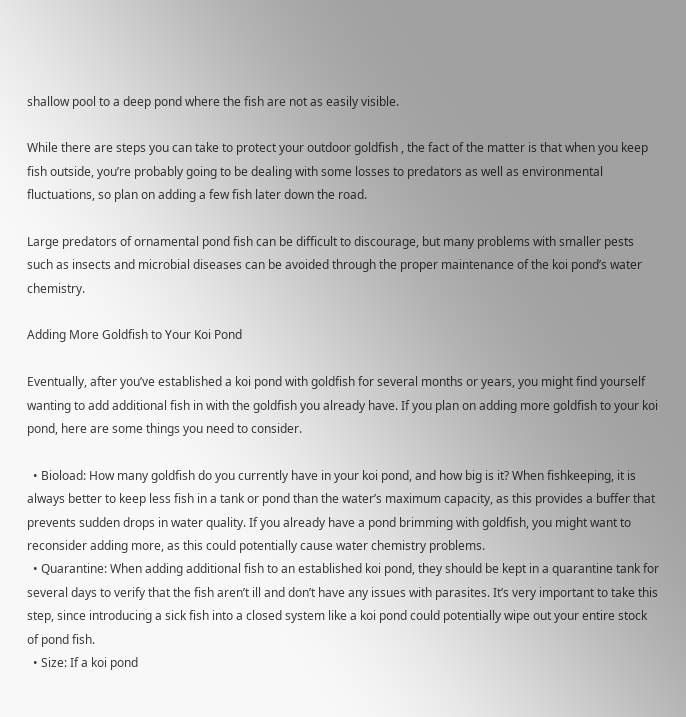shallow pool to a deep pond where the fish are not as easily visible.

While there are steps you can take to protect your outdoor goldfish , the fact of the matter is that when you keep fish outside, you’re probably going to be dealing with some losses to predators as well as environmental fluctuations, so plan on adding a few fish later down the road.

Large predators of ornamental pond fish can be difficult to discourage, but many problems with smaller pests such as insects and microbial diseases can be avoided through the proper maintenance of the koi pond’s water chemistry.

Adding More Goldfish to Your Koi Pond

Eventually, after you’ve established a koi pond with goldfish for several months or years, you might find yourself wanting to add additional fish in with the goldfish you already have. If you plan on adding more goldfish to your koi pond, here are some things you need to consider.

  • Bioload: How many goldfish do you currently have in your koi pond, and how big is it? When fishkeeping, it is always better to keep less fish in a tank or pond than the water’s maximum capacity, as this provides a buffer that prevents sudden drops in water quality. If you already have a pond brimming with goldfish, you might want to reconsider adding more, as this could potentially cause water chemistry problems.
  • Quarantine: When adding additional fish to an established koi pond, they should be kept in a quarantine tank for several days to verify that the fish aren’t ill and don’t have any issues with parasites. It’s very important to take this step, since introducing a sick fish into a closed system like a koi pond could potentially wipe out your entire stock of pond fish.
  • Size: If a koi pond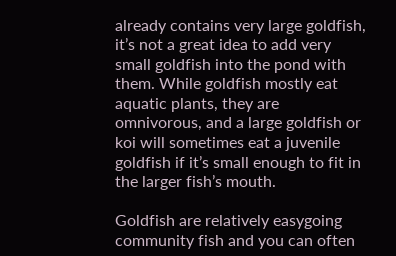already contains very large goldfish, it’s not a great idea to add very small goldfish into the pond with them. While goldfish mostly eat aquatic plants, they are omnivorous, and a large goldfish or koi will sometimes eat a juvenile goldfish if it’s small enough to fit in the larger fish’s mouth.

Goldfish are relatively easygoing community fish and you can often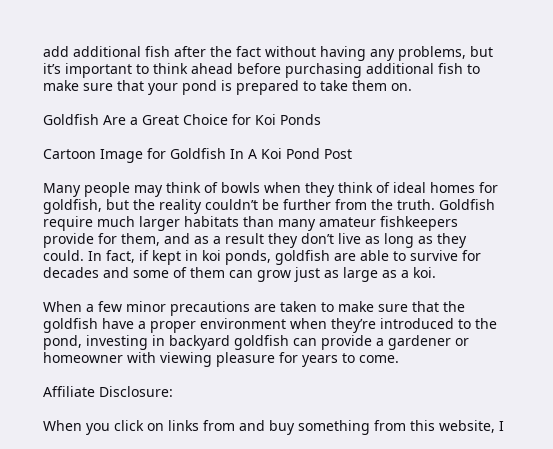add additional fish after the fact without having any problems, but it’s important to think ahead before purchasing additional fish to make sure that your pond is prepared to take them on.

Goldfish Are a Great Choice for Koi Ponds

Cartoon Image for Goldfish In A Koi Pond Post

Many people may think of bowls when they think of ideal homes for goldfish, but the reality couldn’t be further from the truth. Goldfish require much larger habitats than many amateur fishkeepers provide for them, and as a result they don’t live as long as they could. In fact, if kept in koi ponds, goldfish are able to survive for decades and some of them can grow just as large as a koi.

When a few minor precautions are taken to make sure that the goldfish have a proper environment when they’re introduced to the pond, investing in backyard goldfish can provide a gardener or homeowner with viewing pleasure for years to come.

Affiliate Disclosure:

When you click on links from and buy something from this website, I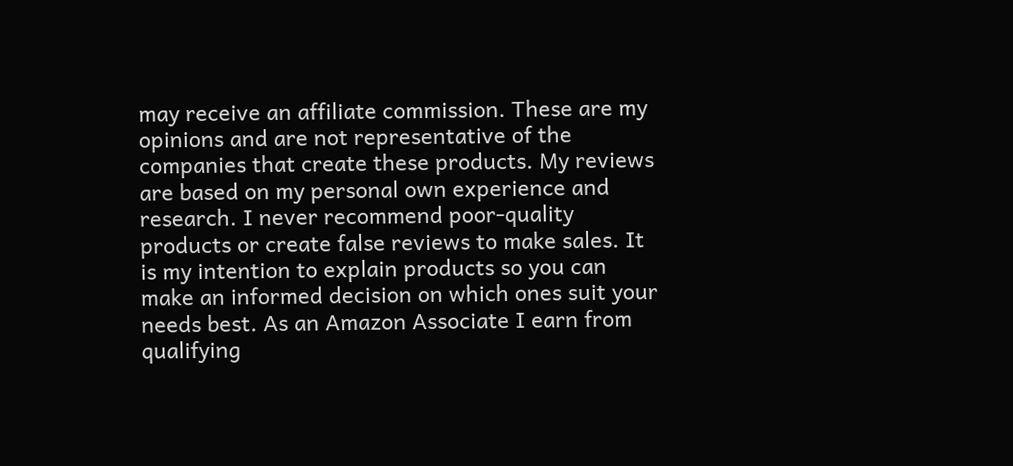may receive an affiliate commission. These are my opinions and are not representative of the companies that create these products. My reviews are based on my personal own experience and research. I never recommend poor-quality products or create false reviews to make sales. It is my intention to explain products so you can make an informed decision on which ones suit your needs best. As an Amazon Associate I earn from qualifying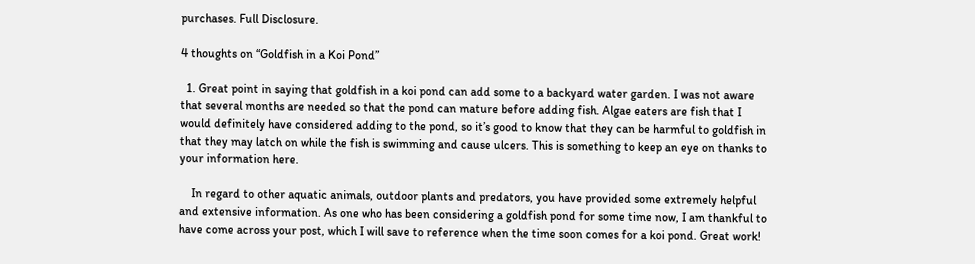purchases. Full Disclosure.

4 thoughts on “Goldfish in a Koi Pond”

  1. Great point in saying that goldfish in a koi pond can add some to a backyard water garden. I was not aware that several months are needed so that the pond can mature before adding fish. Algae eaters are fish that I would definitely have considered adding to the pond, so it’s good to know that they can be harmful to goldfish in that they may latch on while the fish is swimming and cause ulcers. This is something to keep an eye on thanks to your information here.

    In regard to other aquatic animals, outdoor plants and predators, you have provided some extremely helpful and extensive information. As one who has been considering a goldfish pond for some time now, I am thankful to have come across your post, which I will save to reference when the time soon comes for a koi pond. Great work!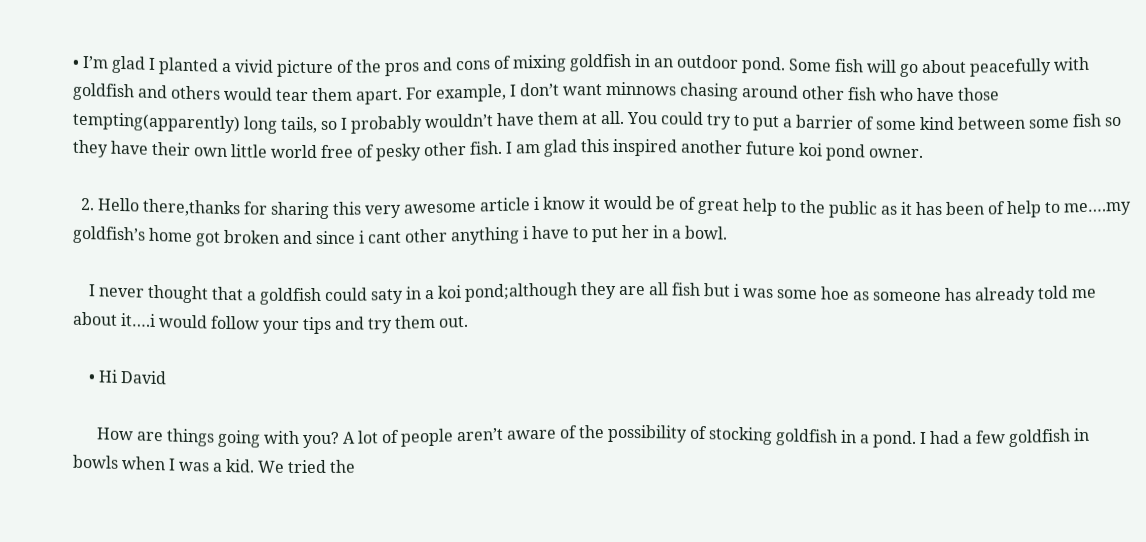• I’m glad I planted a vivid picture of the pros and cons of mixing goldfish in an outdoor pond. Some fish will go about peacefully with goldfish and others would tear them apart. For example, I don’t want minnows chasing around other fish who have those tempting(apparently) long tails, so I probably wouldn’t have them at all. You could try to put a barrier of some kind between some fish so they have their own little world free of pesky other fish. I am glad this inspired another future koi pond owner.

  2. Hello there,thanks for sharing this very awesome article i know it would be of great help to the public as it has been of help to me….my goldfish’s home got broken and since i cant other anything i have to put her in a bowl.

    I never thought that a goldfish could saty in a koi pond;although they are all fish but i was some hoe as someone has already told me about it….i would follow your tips and try them out.

    • Hi David

      How are things going with you? A lot of people aren’t aware of the possibility of stocking goldfish in a pond. I had a few goldfish in bowls when I was a kid. We tried the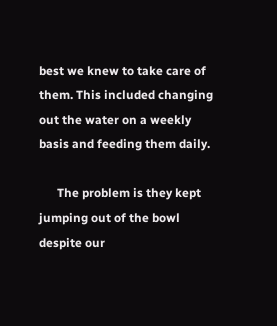best we knew to take care of them. This included changing out the water on a weekly basis and feeding them daily.

      The problem is they kept jumping out of the bowl despite our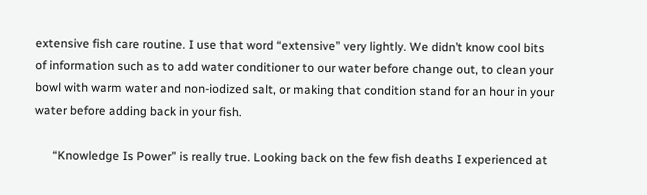extensive fish care routine. I use that word “extensive” very lightly. We didn’t know cool bits of information such as to add water conditioner to our water before change out, to clean your bowl with warm water and non-iodized salt, or making that condition stand for an hour in your water before adding back in your fish.

      “Knowledge Is Power” is really true. Looking back on the few fish deaths I experienced at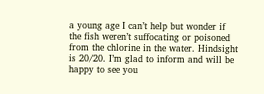a young age I can’t help but wonder if the fish weren’t suffocating or poisoned from the chlorine in the water. Hindsight is 20/20. I’m glad to inform and will be happy to see you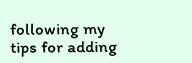following my tips for adding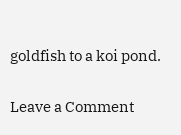goldfish to a koi pond.


Leave a Comment